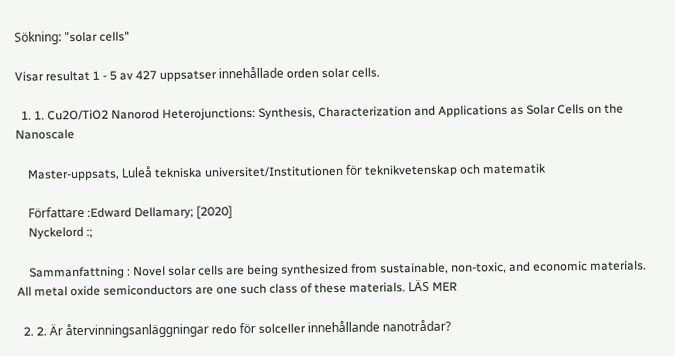Sökning: "solar cells"

Visar resultat 1 - 5 av 427 uppsatser innehållade orden solar cells.

  1. 1. Cu2O/TiO2 Nanorod Heterojunctions: Synthesis, Characterization and Applications as Solar Cells on the Nanoscale

    Master-uppsats, Luleå tekniska universitet/Institutionen för teknikvetenskap och matematik

    Författare :Edward Dellamary; [2020]
    Nyckelord :;

    Sammanfattning : Novel solar cells are being synthesized from sustainable, non-toxic, and economic materials. All metal oxide semiconductors are one such class of these materials. LÄS MER

  2. 2. Är återvinningsanläggningar redo för solceller innehållande nanotrådar?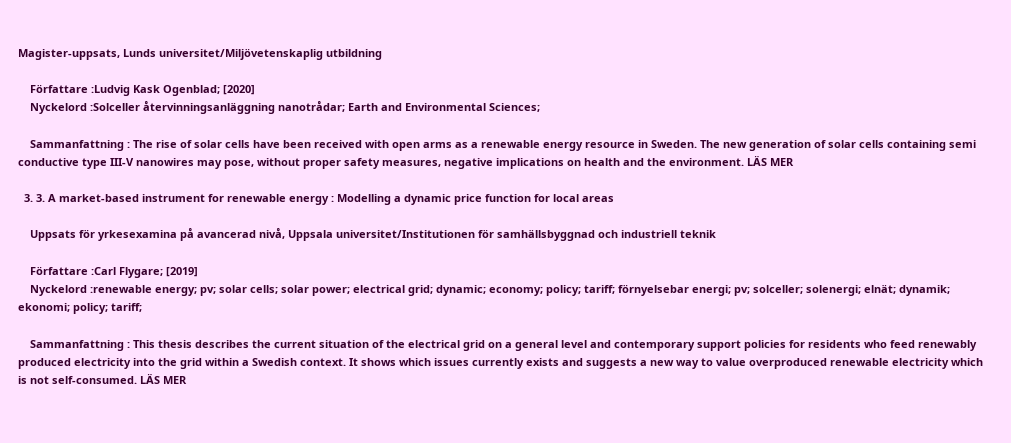Magister-uppsats, Lunds universitet/Miljövetenskaplig utbildning

    Författare :Ludvig Kask Ogenblad; [2020]
    Nyckelord :Solceller återvinningsanläggning nanotrådar; Earth and Environmental Sciences;

    Sammanfattning : The rise of solar cells have been received with open arms as a renewable energy resource in Sweden. The new generation of solar cells containing semi conductive type III-V nanowires may pose, without proper safety measures, negative implications on health and the environment. LÄS MER

  3. 3. A market-based instrument for renewable energy : Modelling a dynamic price function for local areas

    Uppsats för yrkesexamina på avancerad nivå, Uppsala universitet/Institutionen för samhällsbyggnad och industriell teknik

    Författare :Carl Flygare; [2019]
    Nyckelord :renewable energy; pv; solar cells; solar power; electrical grid; dynamic; economy; policy; tariff; förnyelsebar energi; pv; solceller; solenergi; elnät; dynamik; ekonomi; policy; tariff;

    Sammanfattning : This thesis describes the current situation of the electrical grid on a general level and contemporary support policies for residents who feed renewably produced electricity into the grid within a Swedish context. It shows which issues currently exists and suggests a new way to value overproduced renewable electricity which is not self-consumed. LÄS MER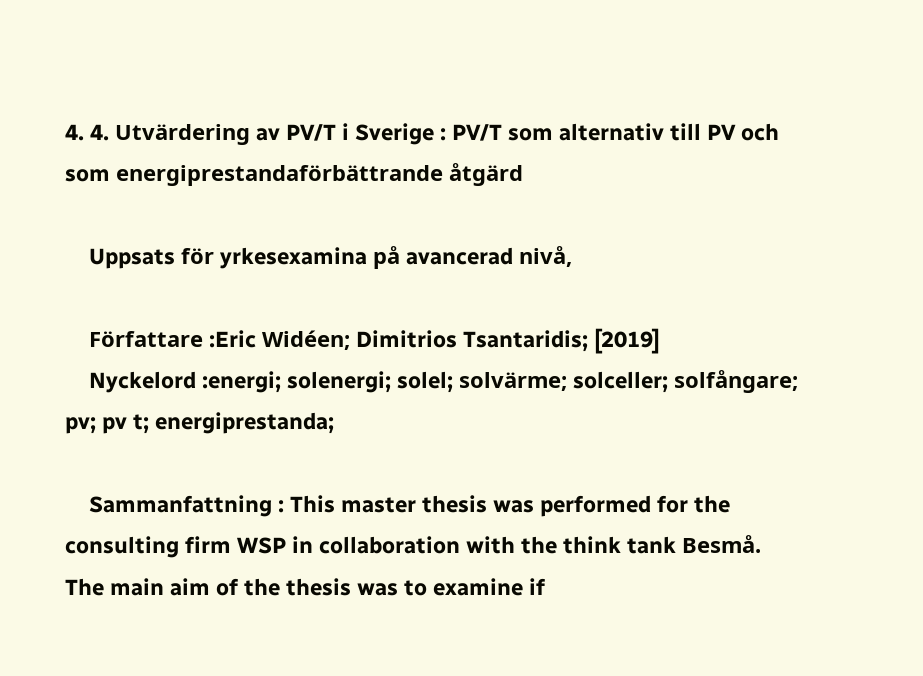4. 4. Utvärdering av PV/T i Sverige : PV/T som alternativ till PV och som energiprestandaförbättrande åtgärd

    Uppsats för yrkesexamina på avancerad nivå,

    Författare :Eric Widéen; Dimitrios Tsantaridis; [2019]
    Nyckelord :energi; solenergi; solel; solvärme; solceller; solfångare; pv; pv t; energiprestanda;

    Sammanfattning : This master thesis was performed for the consulting firm WSP in collaboration with the think tank Besmå. The main aim of the thesis was to examine if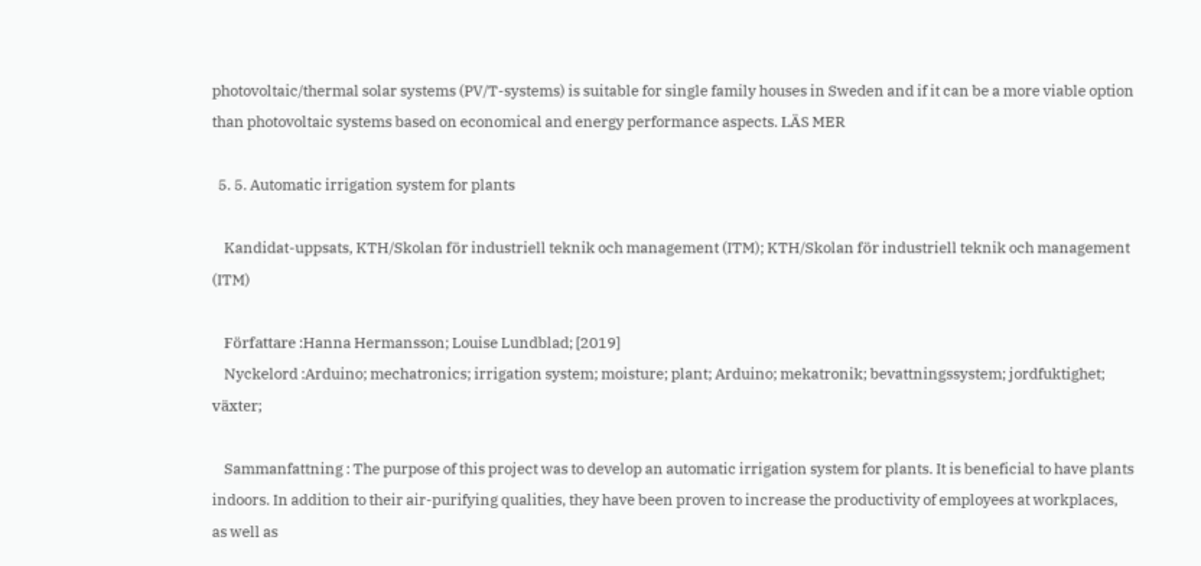photovoltaic/thermal solar systems (PV/T-systems) is suitable for single family houses in Sweden and if it can be a more viable option than photovoltaic systems based on economical and energy performance aspects. LÄS MER

  5. 5. Automatic irrigation system for plants

    Kandidat-uppsats, KTH/Skolan för industriell teknik och management (ITM); KTH/Skolan för industriell teknik och management (ITM)

    Författare :Hanna Hermansson; Louise Lundblad; [2019]
    Nyckelord :Arduino; mechatronics; irrigation system; moisture; plant; Arduino; mekatronik; bevattningssystem; jordfuktighet; växter;

    Sammanfattning : The purpose of this project was to develop an automatic irrigation system for plants. It is beneficial to have plants indoors. In addition to their air-purifying qualities, they have been proven to increase the productivity of employees at workplaces, as well as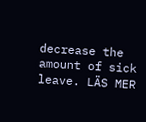decrease the amount of sick leave. LÄS MER